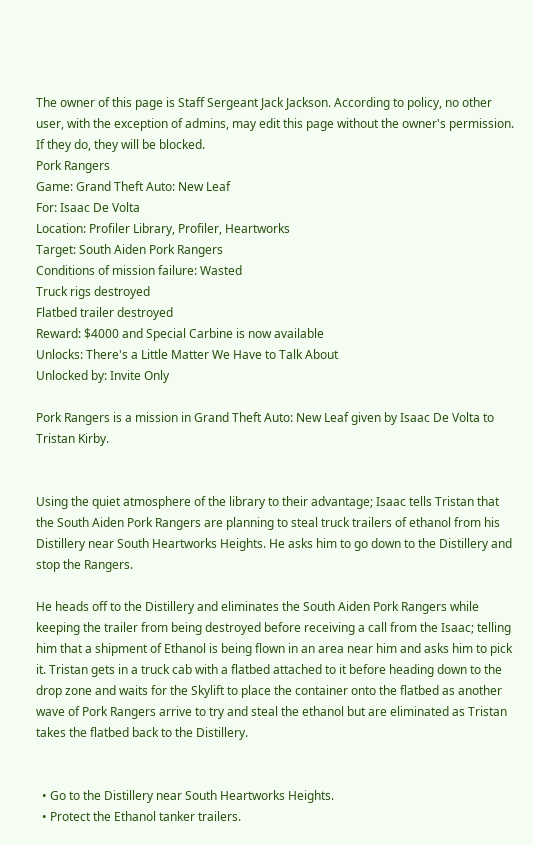The owner of this page is Staff Sergeant Jack Jackson. According to policy, no other user, with the exception of admins, may edit this page without the owner's permission. If they do, they will be blocked.
Pork Rangers
Game: Grand Theft Auto: New Leaf
For: Isaac De Volta
Location: Profiler Library, Profiler, Heartworks
Target: South Aiden Pork Rangers
Conditions of mission failure: Wasted
Truck rigs destroyed
Flatbed trailer destroyed
Reward: $4000 and Special Carbine is now available
Unlocks: There's a Little Matter We Have to Talk About
Unlocked by: Invite Only

Pork Rangers is a mission in Grand Theft Auto: New Leaf given by Isaac De Volta to Tristan Kirby.


Using the quiet atmosphere of the library to their advantage; Isaac tells Tristan that the South Aiden Pork Rangers are planning to steal truck trailers of ethanol from his Distillery near South Heartworks Heights. He asks him to go down to the Distillery and stop the Rangers.

He heads off to the Distillery and eliminates the South Aiden Pork Rangers while keeping the trailer from being destroyed before receiving a call from the Isaac; telling him that a shipment of Ethanol is being flown in an area near him and asks him to pick it. Tristan gets in a truck cab with a flatbed attached to it before heading down to the drop zone and waits for the Skylift to place the container onto the flatbed as another wave of Pork Rangers arrive to try and steal the ethanol but are eliminated as Tristan takes the flatbed back to the Distillery.


  • Go to the Distillery near South Heartworks Heights.
  • Protect the Ethanol tanker trailers.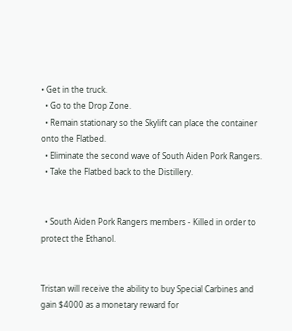• Get in the truck.
  • Go to the Drop Zone.
  • Remain stationary so the Skylift can place the container onto the Flatbed.
  • Eliminate the second wave of South Aiden Pork Rangers.
  • Take the Flatbed back to the Distillery.


  • South Aiden Pork Rangers members - Killed in order to protect the Ethanol.


Tristan will receive the ability to buy Special Carbines and gain $4000 as a monetary reward for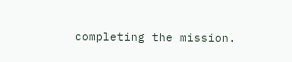completing the mission.